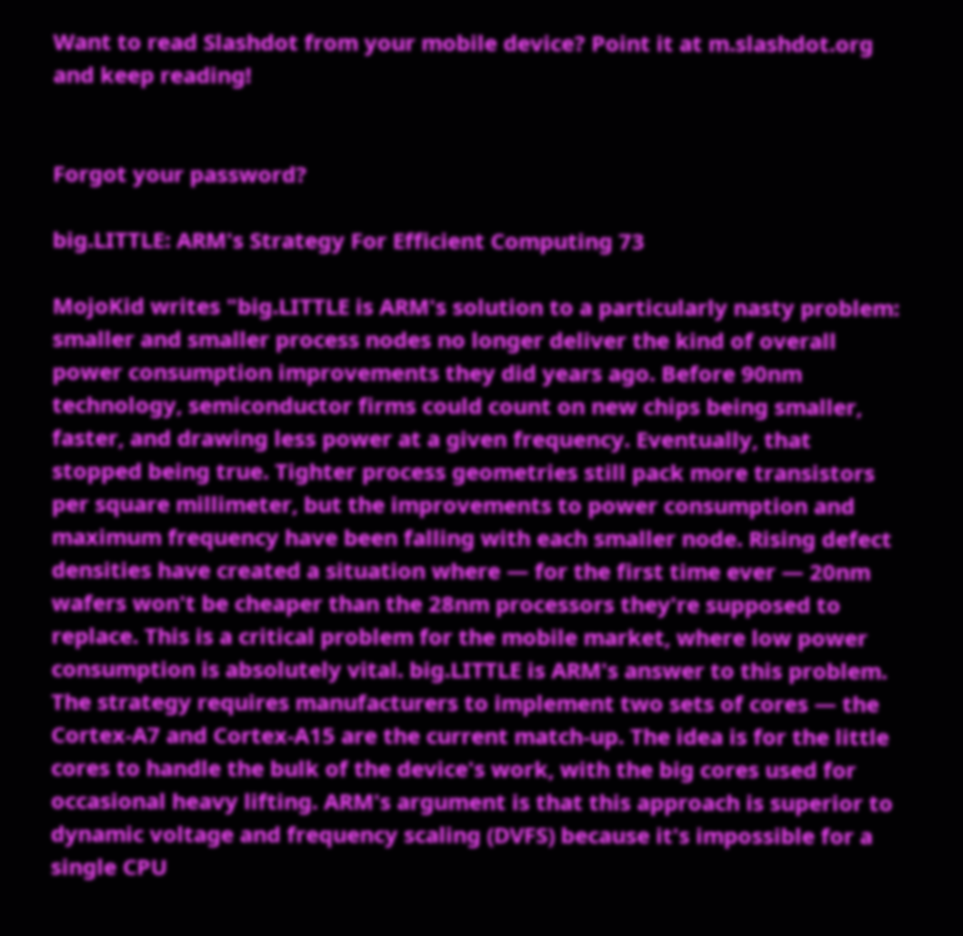Want to read Slashdot from your mobile device? Point it at m.slashdot.org and keep reading!


Forgot your password?

big.LITTLE: ARM's Strategy For Efficient Computing 73

MojoKid writes "big.LITTLE is ARM's solution to a particularly nasty problem: smaller and smaller process nodes no longer deliver the kind of overall power consumption improvements they did years ago. Before 90nm technology, semiconductor firms could count on new chips being smaller, faster, and drawing less power at a given frequency. Eventually, that stopped being true. Tighter process geometries still pack more transistors per square millimeter, but the improvements to power consumption and maximum frequency have been falling with each smaller node. Rising defect densities have created a situation where — for the first time ever — 20nm wafers won't be cheaper than the 28nm processors they're supposed to replace. This is a critical problem for the mobile market, where low power consumption is absolutely vital. big.LITTLE is ARM's answer to this problem. The strategy requires manufacturers to implement two sets of cores — the Cortex-A7 and Cortex-A15 are the current match-up. The idea is for the little cores to handle the bulk of the device's work, with the big cores used for occasional heavy lifting. ARM's argument is that this approach is superior to dynamic voltage and frequency scaling (DVFS) because it's impossible for a single CPU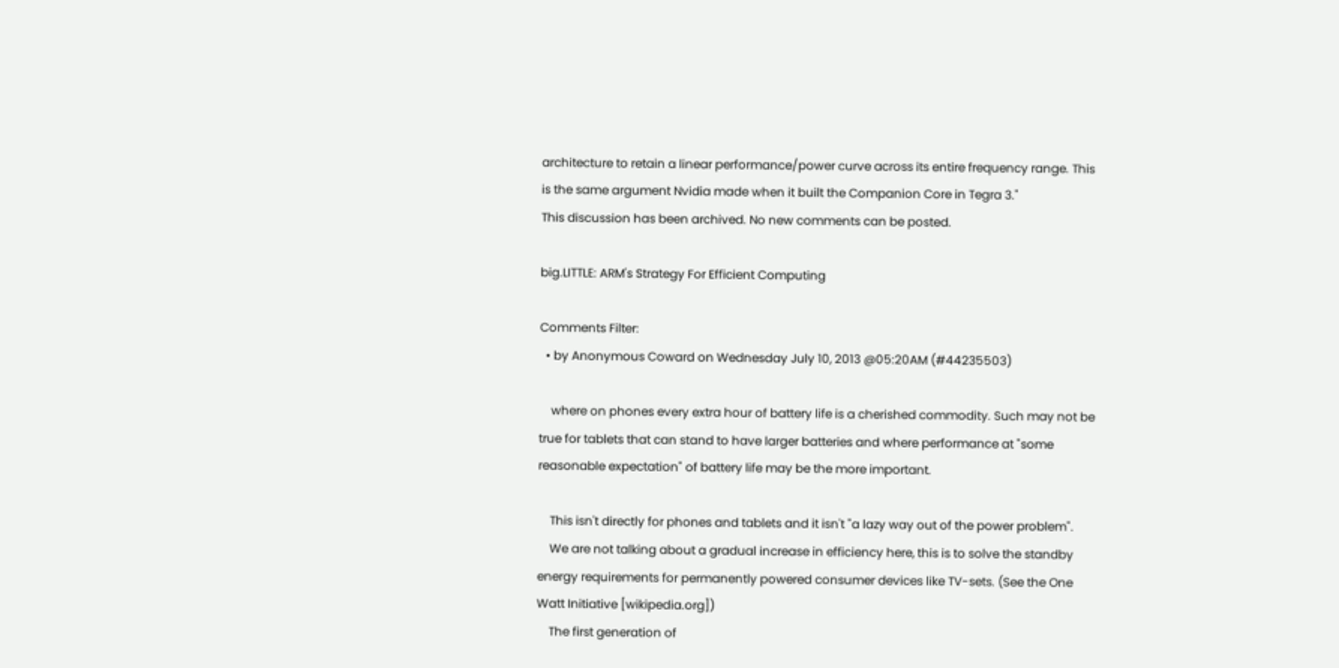architecture to retain a linear performance/power curve across its entire frequency range. This is the same argument Nvidia made when it built the Companion Core in Tegra 3."
This discussion has been archived. No new comments can be posted.

big.LITTLE: ARM's Strategy For Efficient Computing

Comments Filter:
  • by Anonymous Coward on Wednesday July 10, 2013 @05:20AM (#44235503)

    where on phones every extra hour of battery life is a cherished commodity. Such may not be true for tablets that can stand to have larger batteries and where performance at "some reasonable expectation" of battery life may be the more important.

    This isn't directly for phones and tablets and it isn't "a lazy way out of the power problem".
    We are not talking about a gradual increase in efficiency here, this is to solve the standby energy requirements for permanently powered consumer devices like TV-sets. (See the One Watt Initiative [wikipedia.org])
    The first generation of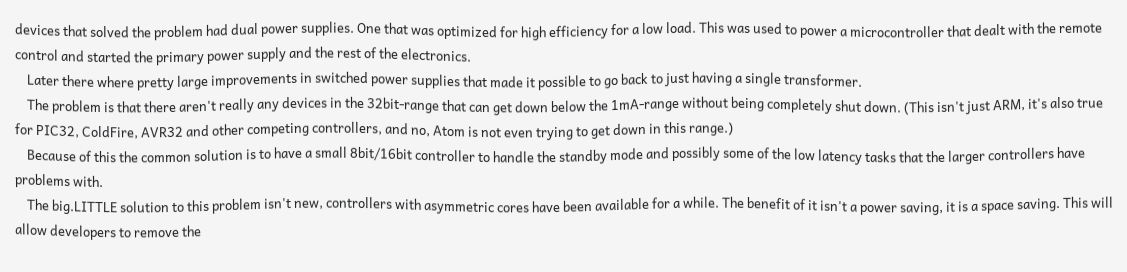devices that solved the problem had dual power supplies. One that was optimized for high efficiency for a low load. This was used to power a microcontroller that dealt with the remote control and started the primary power supply and the rest of the electronics.
    Later there where pretty large improvements in switched power supplies that made it possible to go back to just having a single transformer.
    The problem is that there aren't really any devices in the 32bit-range that can get down below the 1mA-range without being completely shut down. (This isn't just ARM, it's also true for PIC32, ColdFire, AVR32 and other competing controllers, and no, Atom is not even trying to get down in this range.)
    Because of this the common solution is to have a small 8bit/16bit controller to handle the standby mode and possibly some of the low latency tasks that the larger controllers have problems with.
    The big.LITTLE solution to this problem isn't new, controllers with asymmetric cores have been available for a while. The benefit of it isn't a power saving, it is a space saving. This will allow developers to remove the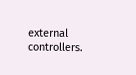external controllers.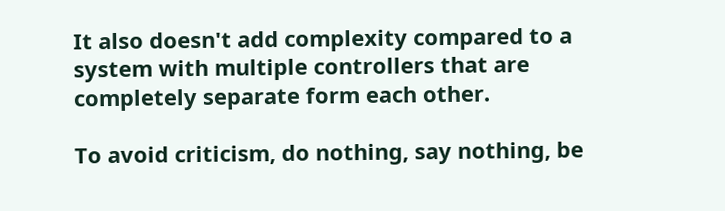It also doesn't add complexity compared to a system with multiple controllers that are completely separate form each other.

To avoid criticism, do nothing, say nothing, be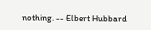nothing. -- Elbert Hubbard